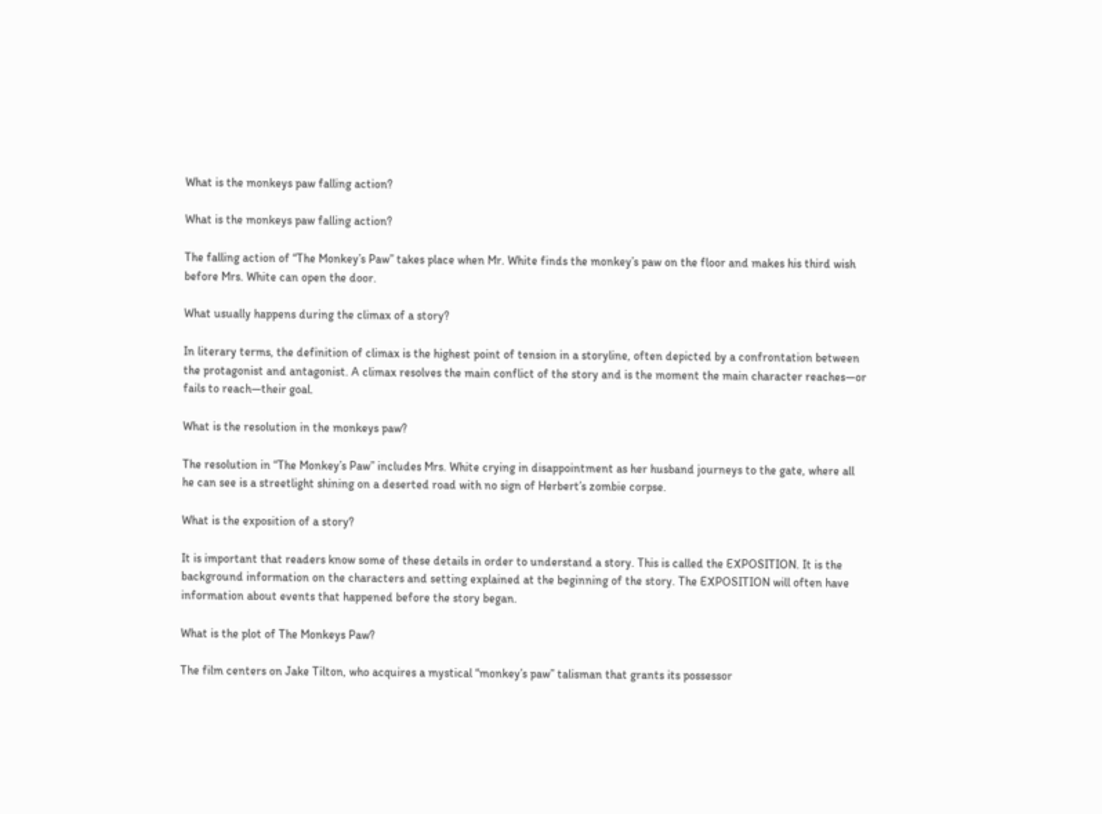What is the monkeys paw falling action?

What is the monkeys paw falling action?

The falling action of “The Monkey’s Paw” takes place when Mr. White finds the monkey’s paw on the floor and makes his third wish before Mrs. White can open the door.

What usually happens during the climax of a story?

In literary terms, the definition of climax is the highest point of tension in a storyline, often depicted by a confrontation between the protagonist and antagonist. A climax resolves the main conflict of the story and is the moment the main character reaches—or fails to reach—their goal.

What is the resolution in the monkeys paw?

The resolution in “The Monkey’s Paw” includes Mrs. White crying in disappointment as her husband journeys to the gate, where all he can see is a streetlight shining on a deserted road with no sign of Herbert’s zombie corpse.

What is the exposition of a story?

It is important that readers know some of these details in order to understand a story. This is called the EXPOSITION. It is the background information on the characters and setting explained at the beginning of the story. The EXPOSITION will often have information about events that happened before the story began.

What is the plot of The Monkeys Paw?

The film centers on Jake Tilton, who acquires a mystical “monkey’s paw” talisman that grants its possessor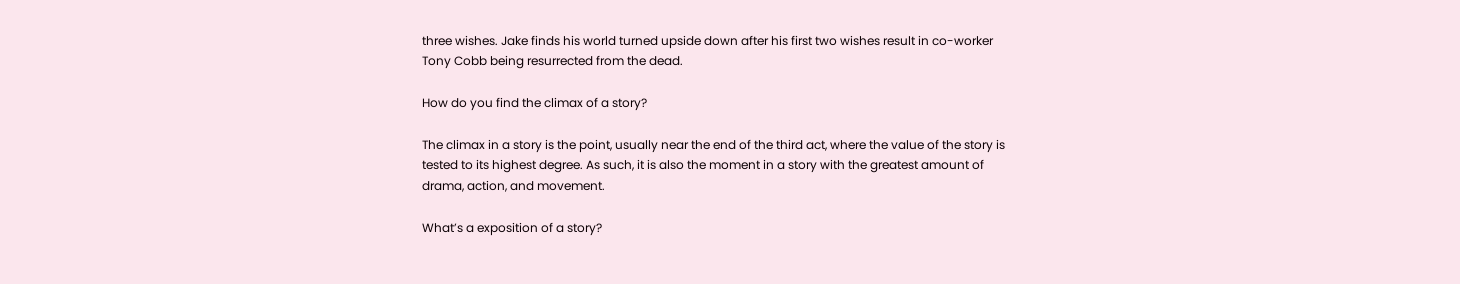three wishes. Jake finds his world turned upside down after his first two wishes result in co-worker Tony Cobb being resurrected from the dead.

How do you find the climax of a story?

The climax in a story is the point, usually near the end of the third act, where the value of the story is tested to its highest degree. As such, it is also the moment in a story with the greatest amount of drama, action, and movement.

What’s a exposition of a story?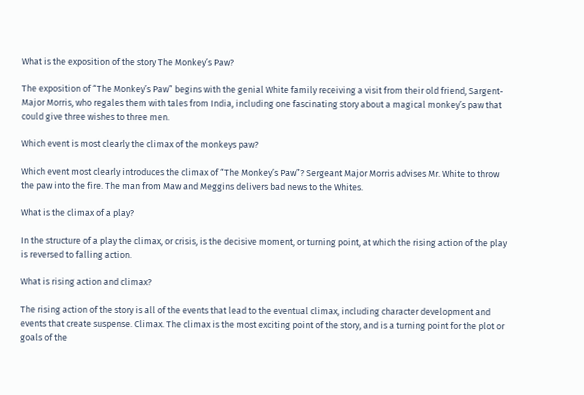What is the exposition of the story The Monkey’s Paw?

The exposition of “The Monkey’s Paw” begins with the genial White family receiving a visit from their old friend, Sargent-Major Morris, who regales them with tales from India, including one fascinating story about a magical monkey’s paw that could give three wishes to three men.

Which event is most clearly the climax of the monkeys paw?

Which event most clearly introduces the climax of “The Monkey’s Paw”? Sergeant Major Morris advises Mr. White to throw the paw into the fire. The man from Maw and Meggins delivers bad news to the Whites.

What is the climax of a play?

In the structure of a play the climax, or crisis, is the decisive moment, or turning point, at which the rising action of the play is reversed to falling action.

What is rising action and climax?

The rising action of the story is all of the events that lead to the eventual climax, including character development and events that create suspense. Climax. The climax is the most exciting point of the story, and is a turning point for the plot or goals of the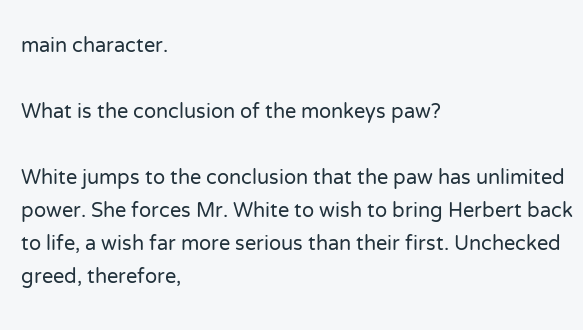main character.

What is the conclusion of the monkeys paw?

White jumps to the conclusion that the paw has unlimited power. She forces Mr. White to wish to bring Herbert back to life, a wish far more serious than their first. Unchecked greed, therefore,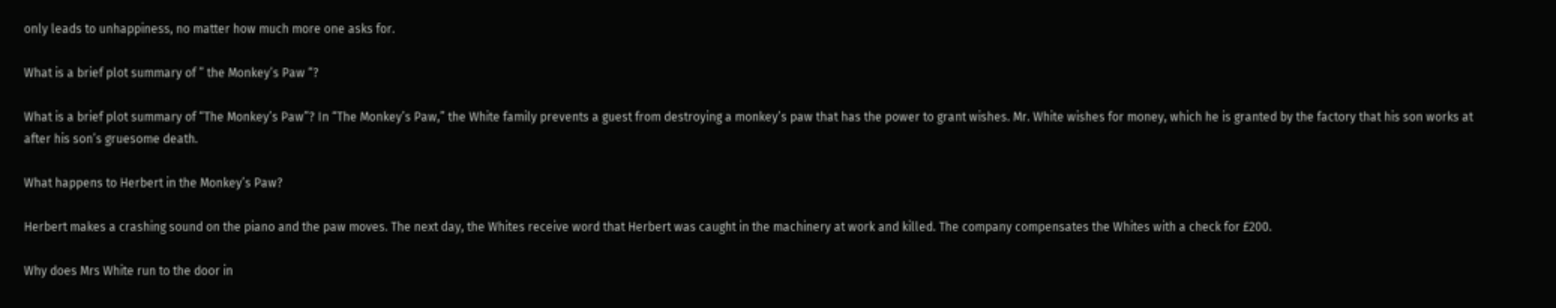only leads to unhappiness, no matter how much more one asks for.

What is a brief plot summary of ” the Monkey’s Paw “?

What is a brief plot summary of “The Monkey’s Paw”? In “The Monkey’s Paw,” the White family prevents a guest from destroying a monkey’s paw that has the power to grant wishes. Mr. White wishes for money, which he is granted by the factory that his son works at after his son’s gruesome death.

What happens to Herbert in the Monkey’s Paw?

Herbert makes a crashing sound on the piano and the paw moves. The next day, the Whites receive word that Herbert was caught in the machinery at work and killed. The company compensates the Whites with a check for £200.

Why does Mrs White run to the door in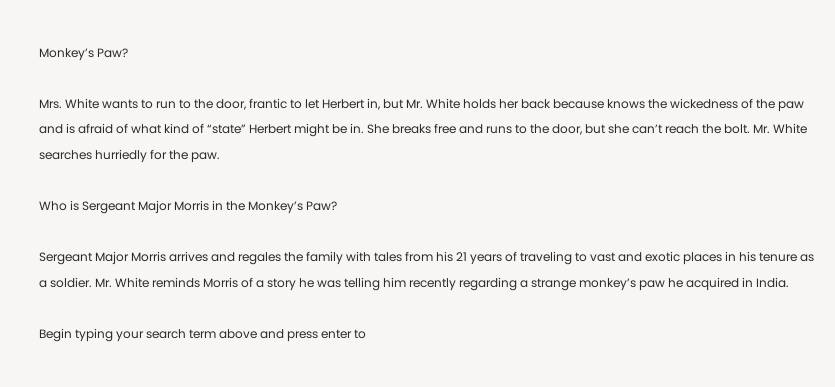Monkey’s Paw?

Mrs. White wants to run to the door, frantic to let Herbert in, but Mr. White holds her back because knows the wickedness of the paw and is afraid of what kind of “state” Herbert might be in. She breaks free and runs to the door, but she can’t reach the bolt. Mr. White searches hurriedly for the paw.

Who is Sergeant Major Morris in the Monkey’s Paw?

Sergeant Major Morris arrives and regales the family with tales from his 21 years of traveling to vast and exotic places in his tenure as a soldier. Mr. White reminds Morris of a story he was telling him recently regarding a strange monkey’s paw he acquired in India.

Begin typing your search term above and press enter to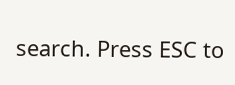search. Press ESC to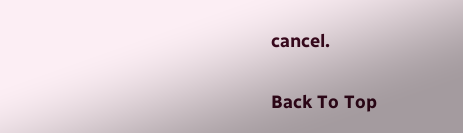cancel.

Back To Top